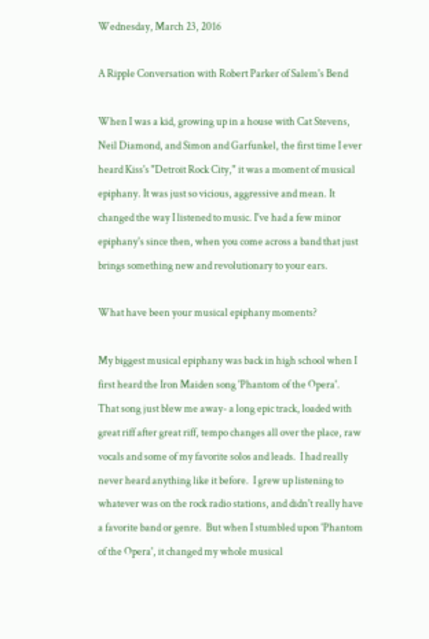Wednesday, March 23, 2016

A Ripple Conversation with Robert Parker of Salem's Bend

When I was a kid, growing up in a house with Cat Stevens, Neil Diamond, and Simon and Garfunkel, the first time I ever heard Kiss's "Detroit Rock City," it was a moment of musical epiphany. It was just so vicious, aggressive and mean. It changed the way I listened to music. I've had a few minor epiphany's since then, when you come across a band that just brings something new and revolutionary to your ears.

What have been your musical epiphany moments?

My biggest musical epiphany was back in high school when I first heard the Iron Maiden song 'Phantom of the Opera'.  That song just blew me away- a long epic track, loaded with great riff after great riff, tempo changes all over the place, raw vocals and some of my favorite solos and leads.  I had really never heard anything like it before.  I grew up listening to whatever was on the rock radio stations, and didn't really have a favorite band or genre.  But when I stumbled upon 'Phantom of the Opera', it changed my whole musical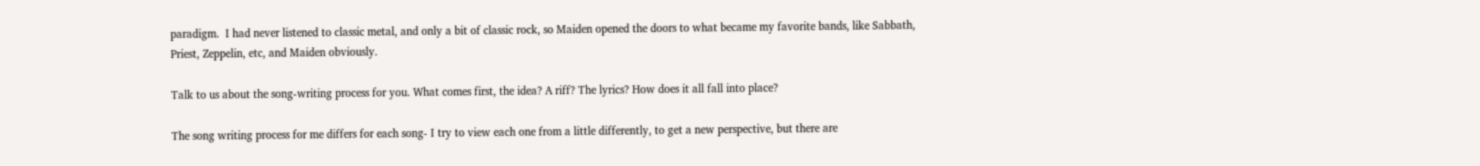paradigm.  I had never listened to classic metal, and only a bit of classic rock, so Maiden opened the doors to what became my favorite bands, like Sabbath, Priest, Zeppelin, etc, and Maiden obviously.

Talk to us about the song-writing process for you. What comes first, the idea? A riff? The lyrics? How does it all fall into place?

The song writing process for me differs for each song- I try to view each one from a little differently, to get a new perspective, but there are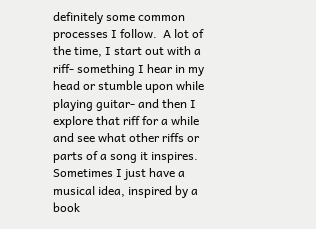definitely some common processes I follow.  A lot of the time, I start out with a riff- something I hear in my head or stumble upon while playing guitar- and then I explore that riff for a while and see what other riffs or parts of a song it inspires.  Sometimes I just have a musical idea, inspired by a book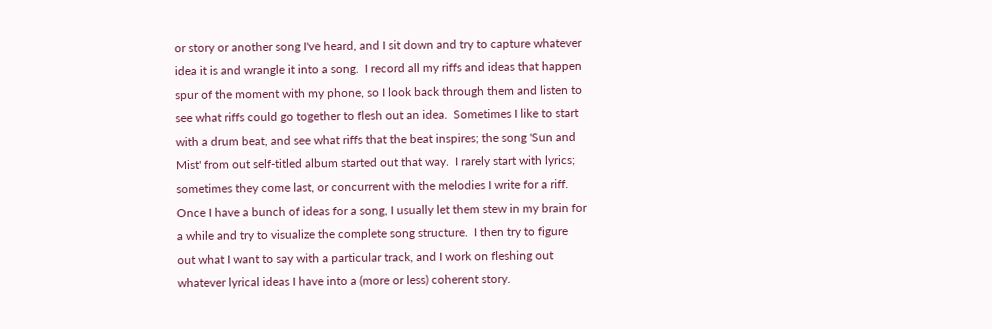or story or another song I've heard, and I sit down and try to capture whatever idea it is and wrangle it into a song.  I record all my riffs and ideas that happen spur of the moment with my phone, so I look back through them and listen to see what riffs could go together to flesh out an idea.  Sometimes I like to start with a drum beat, and see what riffs that the beat inspires; the song 'Sun and Mist' from out self-titled album started out that way.  I rarely start with lyrics; sometimes they come last, or concurrent with the melodies I write for a riff.  Once I have a bunch of ideas for a song, I usually let them stew in my brain for a while and try to visualize the complete song structure.  I then try to figure out what I want to say with a particular track, and I work on fleshing out whatever lyrical ideas I have into a (more or less) coherent story.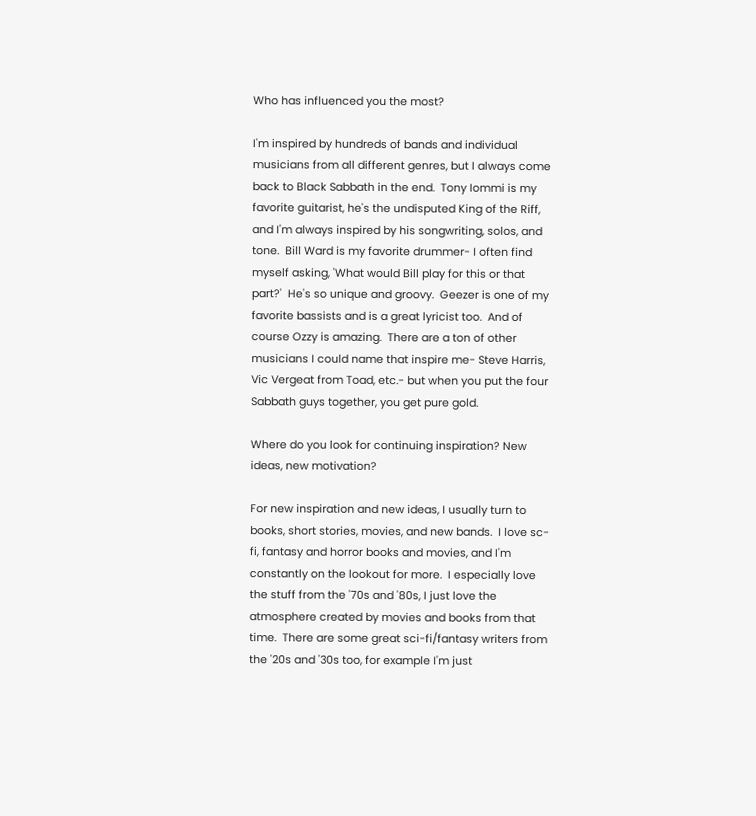Who has influenced you the most?

I'm inspired by hundreds of bands and individual musicians from all different genres, but I always come back to Black Sabbath in the end.  Tony Iommi is my favorite guitarist, he's the undisputed King of the Riff, and I'm always inspired by his songwriting, solos, and tone.  Bill Ward is my favorite drummer- I often find myself asking, 'What would Bill play for this or that part?'  He's so unique and groovy.  Geezer is one of my favorite bassists and is a great lyricist too.  And of course Ozzy is amazing.  There are a ton of other musicians I could name that inspire me- Steve Harris, Vic Vergeat from Toad, etc.- but when you put the four Sabbath guys together, you get pure gold.

Where do you look for continuing inspiration? New ideas, new motivation?

For new inspiration and new ideas, I usually turn to books, short stories, movies, and new bands.  I love sc-fi, fantasy and horror books and movies, and I'm constantly on the lookout for more.  I especially love the stuff from the '70s and '80s, I just love the atmosphere created by movies and books from that time.  There are some great sci-fi/fantasy writers from the '20s and '30s too, for example I'm just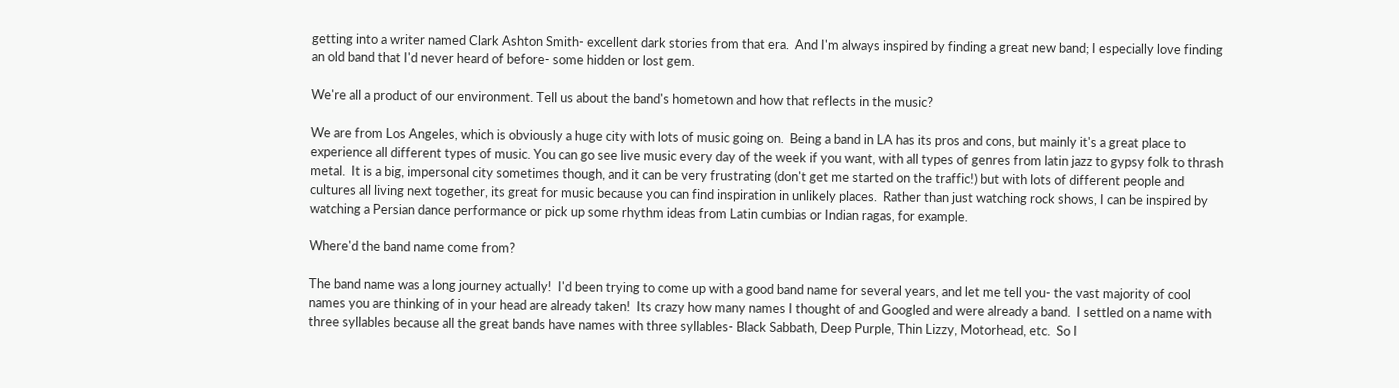getting into a writer named Clark Ashton Smith- excellent dark stories from that era.  And I'm always inspired by finding a great new band; I especially love finding an old band that I'd never heard of before- some hidden or lost gem.

We're all a product of our environment. Tell us about the band's hometown and how that reflects in the music?

We are from Los Angeles, which is obviously a huge city with lots of music going on.  Being a band in LA has its pros and cons, but mainly it's a great place to experience all different types of music. You can go see live music every day of the week if you want, with all types of genres from latin jazz to gypsy folk to thrash metal.  It is a big, impersonal city sometimes though, and it can be very frustrating (don't get me started on the traffic!) but with lots of different people and cultures all living next together, its great for music because you can find inspiration in unlikely places.  Rather than just watching rock shows, I can be inspired by watching a Persian dance performance or pick up some rhythm ideas from Latin cumbias or Indian ragas, for example.

Where'd the band name come from?

The band name was a long journey actually!  I'd been trying to come up with a good band name for several years, and let me tell you- the vast majority of cool names you are thinking of in your head are already taken!  Its crazy how many names I thought of and Googled and were already a band.  I settled on a name with three syllables because all the great bands have names with three syllables- Black Sabbath, Deep Purple, Thin Lizzy, Motorhead, etc.  So I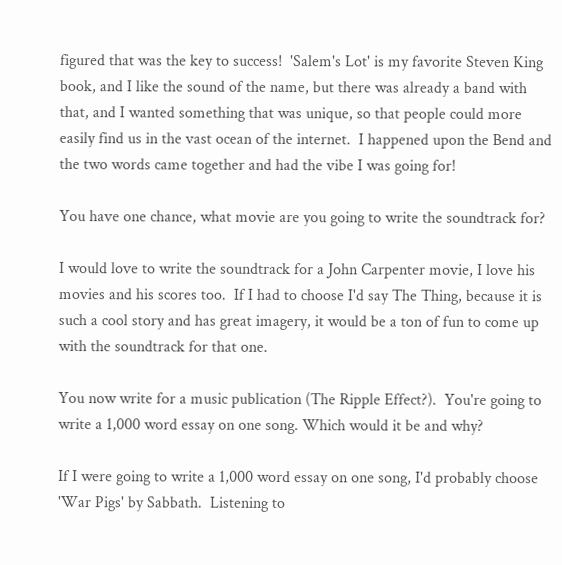figured that was the key to success!  'Salem's Lot' is my favorite Steven King book, and I like the sound of the name, but there was already a band with that, and I wanted something that was unique, so that people could more easily find us in the vast ocean of the internet.  I happened upon the Bend and the two words came together and had the vibe I was going for!

You have one chance, what movie are you going to write the soundtrack for?

I would love to write the soundtrack for a John Carpenter movie, I love his movies and his scores too.  If I had to choose I'd say The Thing, because it is such a cool story and has great imagery, it would be a ton of fun to come up with the soundtrack for that one.

You now write for a music publication (The Ripple Effect?).  You're going to write a 1,000 word essay on one song. Which would it be and why?

If I were going to write a 1,000 word essay on one song, I'd probably choose 'War Pigs' by Sabbath.  Listening to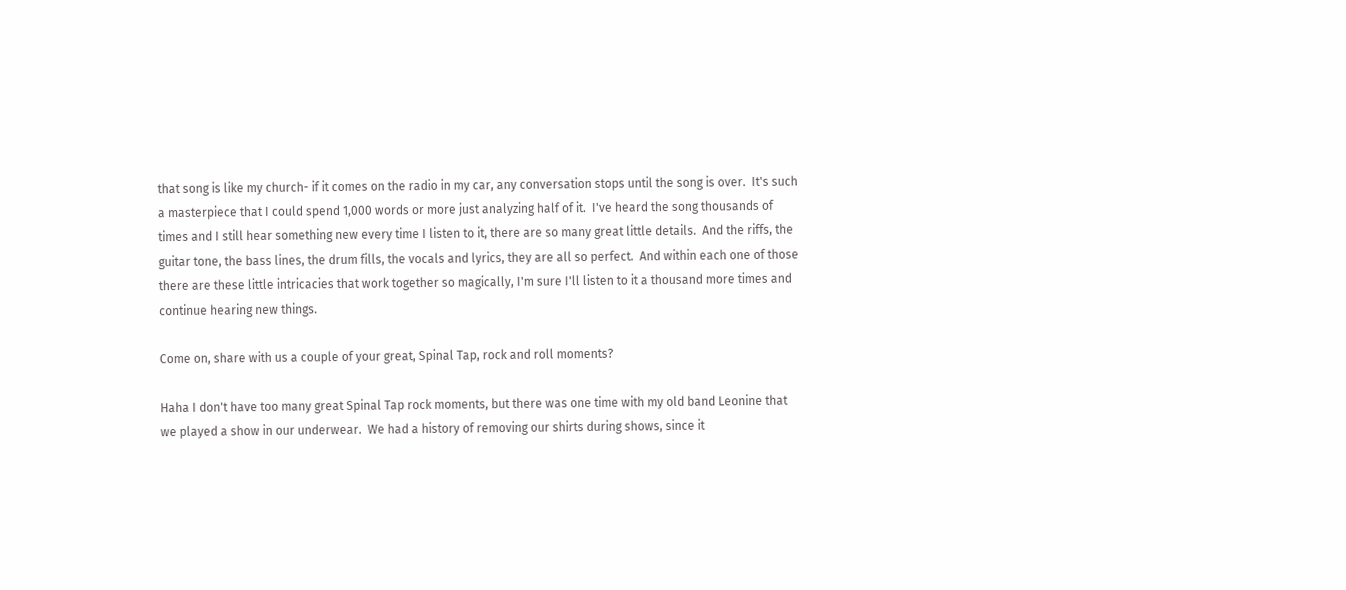that song is like my church- if it comes on the radio in my car, any conversation stops until the song is over.  It's such a masterpiece that I could spend 1,000 words or more just analyzing half of it.  I've heard the song thousands of times and I still hear something new every time I listen to it, there are so many great little details.  And the riffs, the guitar tone, the bass lines, the drum fills, the vocals and lyrics, they are all so perfect.  And within each one of those there are these little intricacies that work together so magically, I'm sure I'll listen to it a thousand more times and continue hearing new things.

Come on, share with us a couple of your great, Spinal Tap, rock and roll moments?

Haha I don't have too many great Spinal Tap rock moments, but there was one time with my old band Leonine that we played a show in our underwear.  We had a history of removing our shirts during shows, since it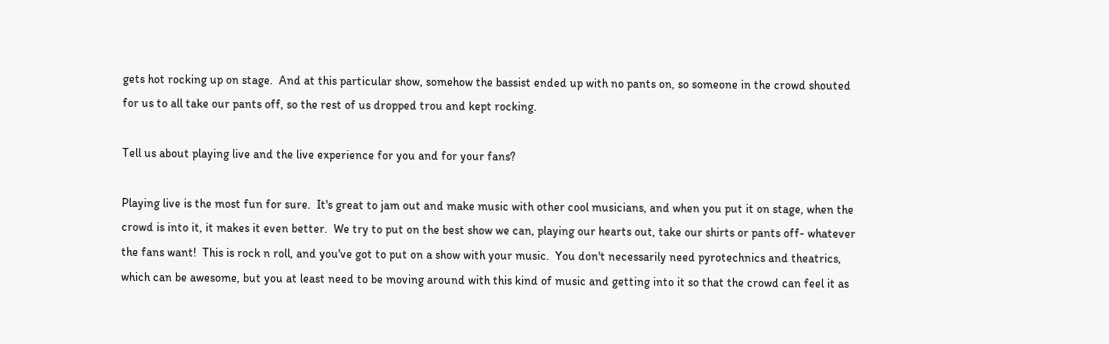gets hot rocking up on stage.  And at this particular show, somehow the bassist ended up with no pants on, so someone in the crowd shouted for us to all take our pants off, so the rest of us dropped trou and kept rocking.

Tell us about playing live and the live experience for you and for your fans?

Playing live is the most fun for sure.  It's great to jam out and make music with other cool musicians, and when you put it on stage, when the crowd is into it, it makes it even better.  We try to put on the best show we can, playing our hearts out, take our shirts or pants off- whatever the fans want!  This is rock n roll, and you've got to put on a show with your music.  You don't necessarily need pyrotechnics and theatrics, which can be awesome, but you at least need to be moving around with this kind of music and getting into it so that the crowd can feel it as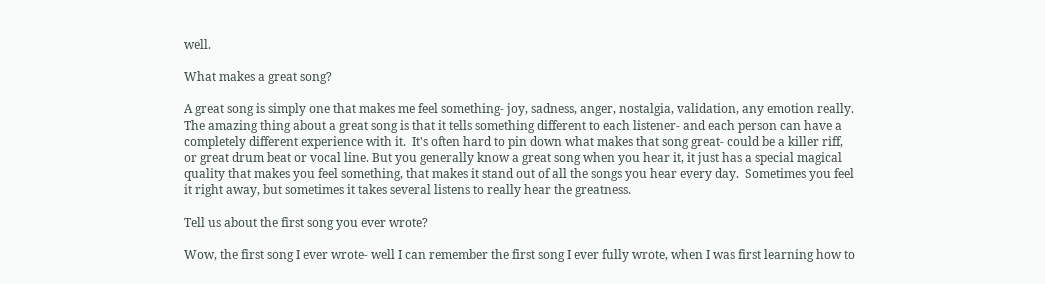well.

What makes a great song?

A great song is simply one that makes me feel something- joy, sadness, anger, nostalgia, validation, any emotion really.  The amazing thing about a great song is that it tells something different to each listener- and each person can have a completely different experience with it.  It's often hard to pin down what makes that song great- could be a killer riff, or great drum beat or vocal line. But you generally know a great song when you hear it, it just has a special magical quality that makes you feel something, that makes it stand out of all the songs you hear every day.  Sometimes you feel it right away, but sometimes it takes several listens to really hear the greatness.

Tell us about the first song you ever wrote?

Wow, the first song I ever wrote- well I can remember the first song I ever fully wrote, when I was first learning how to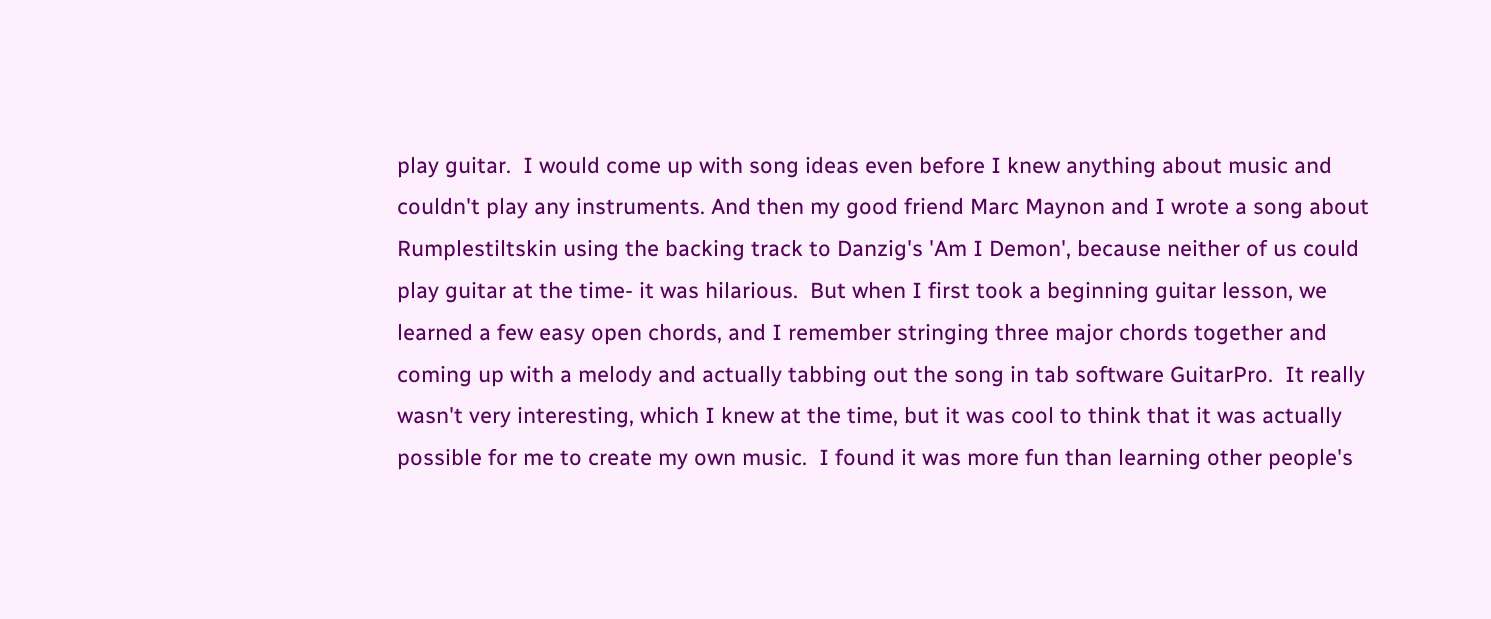play guitar.  I would come up with song ideas even before I knew anything about music and couldn't play any instruments. And then my good friend Marc Maynon and I wrote a song about Rumplestiltskin using the backing track to Danzig's 'Am I Demon', because neither of us could play guitar at the time- it was hilarious.  But when I first took a beginning guitar lesson, we learned a few easy open chords, and I remember stringing three major chords together and coming up with a melody and actually tabbing out the song in tab software GuitarPro.  It really wasn't very interesting, which I knew at the time, but it was cool to think that it was actually possible for me to create my own music.  I found it was more fun than learning other people's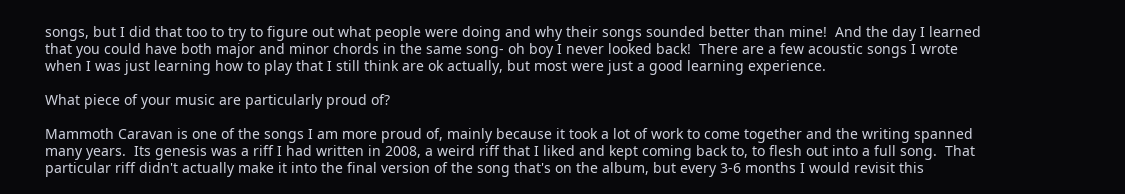songs, but I did that too to try to figure out what people were doing and why their songs sounded better than mine!  And the day I learned that you could have both major and minor chords in the same song- oh boy I never looked back!  There are a few acoustic songs I wrote when I was just learning how to play that I still think are ok actually, but most were just a good learning experience.

What piece of your music are particularly proud of?

Mammoth Caravan is one of the songs I am more proud of, mainly because it took a lot of work to come together and the writing spanned many years.  Its genesis was a riff I had written in 2008, a weird riff that I liked and kept coming back to, to flesh out into a full song.  That particular riff didn't actually make it into the final version of the song that's on the album, but every 3-6 months I would revisit this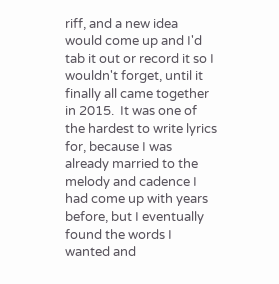riff, and a new idea would come up and I'd tab it out or record it so I wouldn't forget, until it finally all came together in 2015.  It was one of the hardest to write lyrics for, because I was already married to the melody and cadence I had come up with years before, but I eventually found the words I wanted and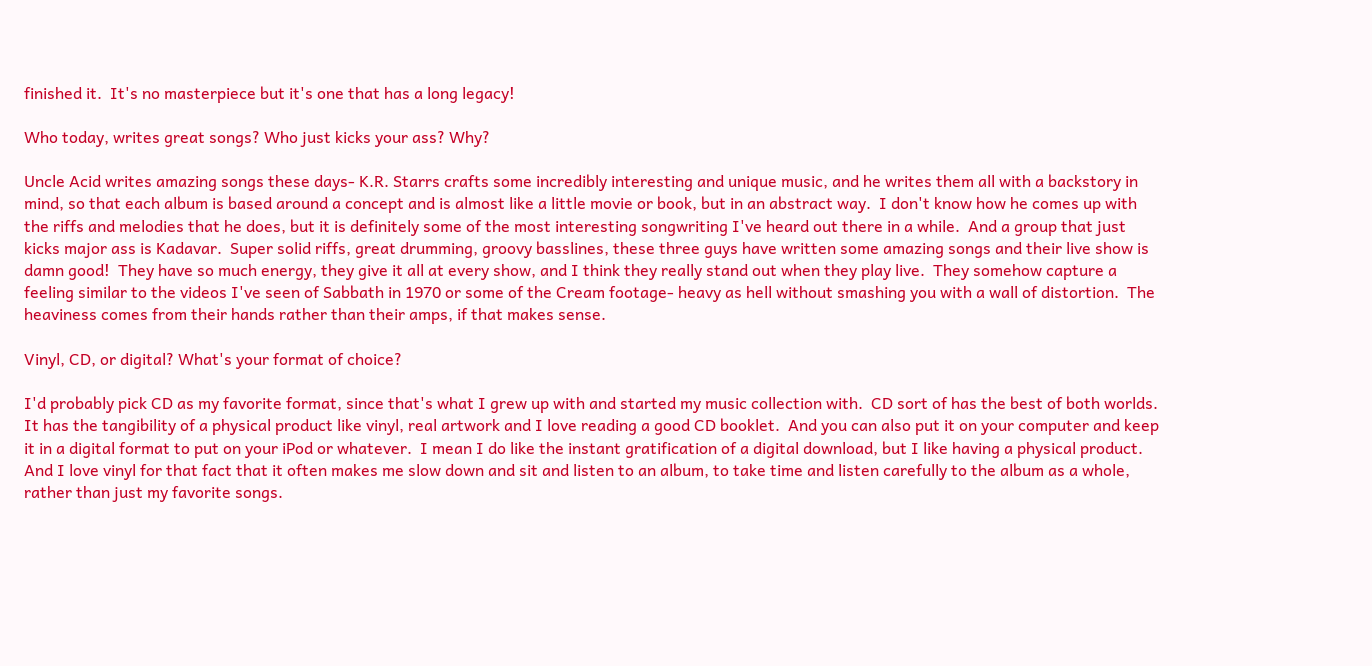finished it.  It's no masterpiece but it's one that has a long legacy!

Who today, writes great songs? Who just kicks your ass? Why?

Uncle Acid writes amazing songs these days- K.R. Starrs crafts some incredibly interesting and unique music, and he writes them all with a backstory in mind, so that each album is based around a concept and is almost like a little movie or book, but in an abstract way.  I don't know how he comes up with the riffs and melodies that he does, but it is definitely some of the most interesting songwriting I've heard out there in a while.  And a group that just kicks major ass is Kadavar.  Super solid riffs, great drumming, groovy basslines, these three guys have written some amazing songs and their live show is damn good!  They have so much energy, they give it all at every show, and I think they really stand out when they play live.  They somehow capture a feeling similar to the videos I've seen of Sabbath in 1970 or some of the Cream footage- heavy as hell without smashing you with a wall of distortion.  The heaviness comes from their hands rather than their amps, if that makes sense.

Vinyl, CD, or digital? What's your format of choice?

I'd probably pick CD as my favorite format, since that's what I grew up with and started my music collection with.  CD sort of has the best of both worlds.  It has the tangibility of a physical product like vinyl, real artwork and I love reading a good CD booklet.  And you can also put it on your computer and keep it in a digital format to put on your iPod or whatever.  I mean I do like the instant gratification of a digital download, but I like having a physical product.  And I love vinyl for that fact that it often makes me slow down and sit and listen to an album, to take time and listen carefully to the album as a whole, rather than just my favorite songs.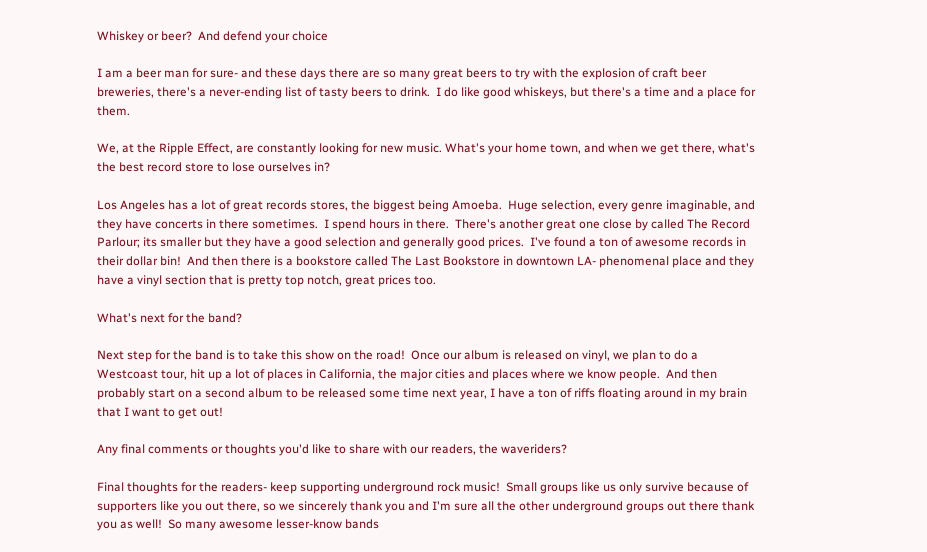Whiskey or beer?  And defend your choice

I am a beer man for sure- and these days there are so many great beers to try with the explosion of craft beer breweries, there's a never-ending list of tasty beers to drink.  I do like good whiskeys, but there's a time and a place for them.

We, at the Ripple Effect, are constantly looking for new music. What's your home town, and when we get there, what's the best record store to lose ourselves in?

Los Angeles has a lot of great records stores, the biggest being Amoeba.  Huge selection, every genre imaginable, and they have concerts in there sometimes.  I spend hours in there.  There's another great one close by called The Record Parlour; its smaller but they have a good selection and generally good prices.  I've found a ton of awesome records in their dollar bin!  And then there is a bookstore called The Last Bookstore in downtown LA- phenomenal place and they have a vinyl section that is pretty top notch, great prices too.

What's next for the band?

Next step for the band is to take this show on the road!  Once our album is released on vinyl, we plan to do a Westcoast tour, hit up a lot of places in California, the major cities and places where we know people.  And then probably start on a second album to be released some time next year, I have a ton of riffs floating around in my brain that I want to get out!

Any final comments or thoughts you'd like to share with our readers, the waveriders?

Final thoughts for the readers- keep supporting underground rock music!  Small groups like us only survive because of supporters like you out there, so we sincerely thank you and I'm sure all the other underground groups out there thank you as well!  So many awesome lesser-know bands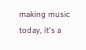making music today, it's a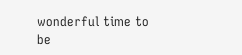wonderful time to be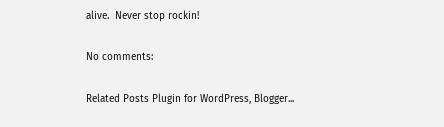alive.  Never stop rockin!

No comments:

Related Posts Plugin for WordPress, Blogger...